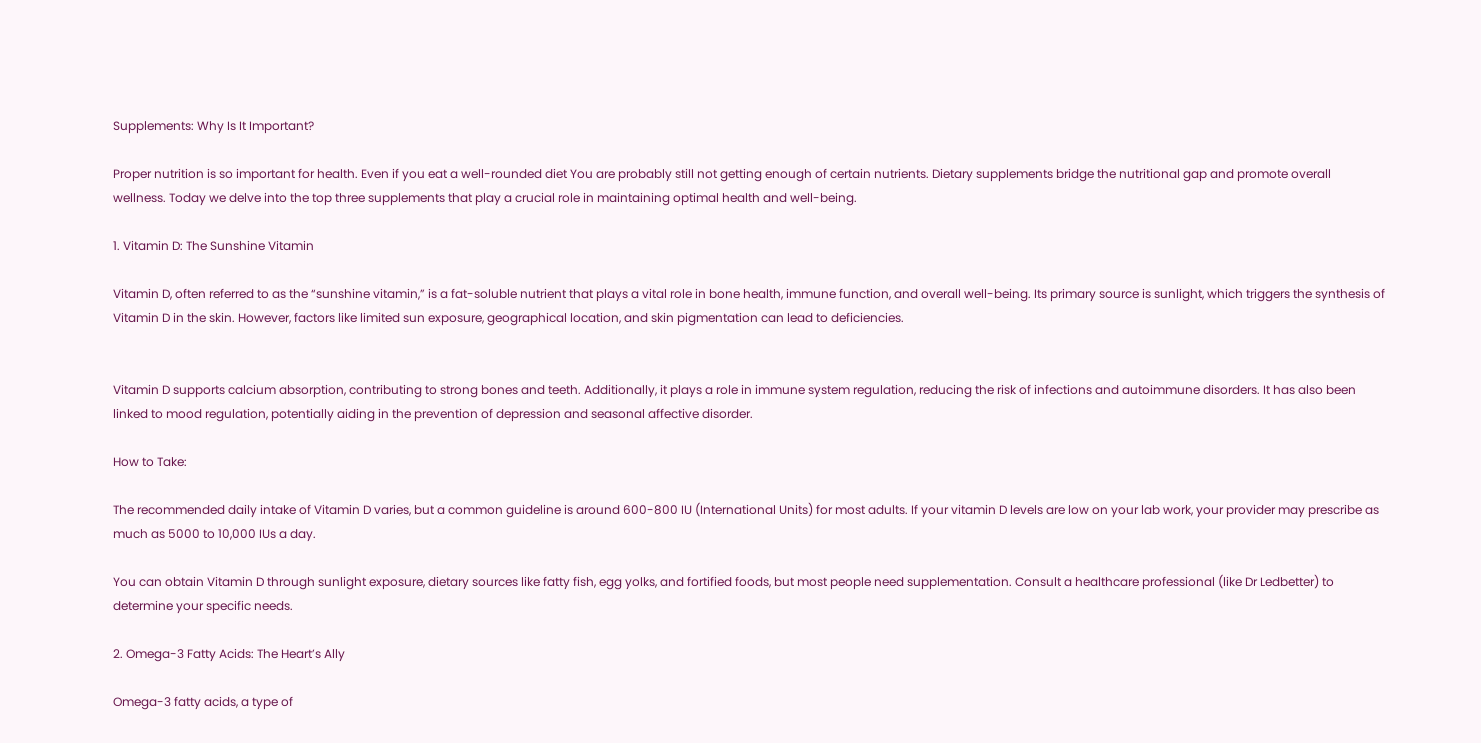Supplements: Why Is It Important?

Proper nutrition is so important for health. Even if you eat a well-rounded diet You are probably still not getting enough of certain nutrients. Dietary supplements bridge the nutritional gap and promote overall wellness. Today we delve into the top three supplements that play a crucial role in maintaining optimal health and well-being.

1. Vitamin D: The Sunshine Vitamin

Vitamin D, often referred to as the “sunshine vitamin,” is a fat-soluble nutrient that plays a vital role in bone health, immune function, and overall well-being. Its primary source is sunlight, which triggers the synthesis of Vitamin D in the skin. However, factors like limited sun exposure, geographical location, and skin pigmentation can lead to deficiencies.


Vitamin D supports calcium absorption, contributing to strong bones and teeth. Additionally, it plays a role in immune system regulation, reducing the risk of infections and autoimmune disorders. It has also been linked to mood regulation, potentially aiding in the prevention of depression and seasonal affective disorder.

How to Take:

The recommended daily intake of Vitamin D varies, but a common guideline is around 600-800 IU (International Units) for most adults. If your vitamin D levels are low on your lab work, your provider may prescribe as much as 5000 to 10,000 IUs a day.

You can obtain Vitamin D through sunlight exposure, dietary sources like fatty fish, egg yolks, and fortified foods, but most people need supplementation. Consult a healthcare professional (like Dr Ledbetter) to determine your specific needs.

2. Omega-3 Fatty Acids: The Heart’s Ally

Omega-3 fatty acids, a type of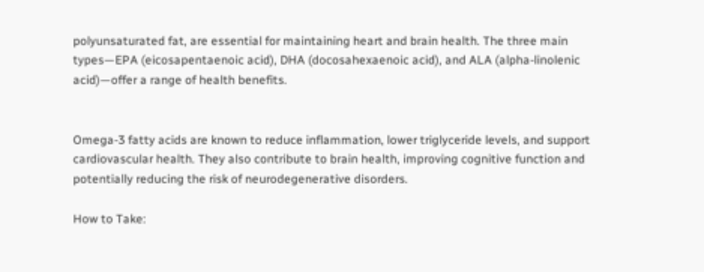polyunsaturated fat, are essential for maintaining heart and brain health. The three main types—EPA (eicosapentaenoic acid), DHA (docosahexaenoic acid), and ALA (alpha-linolenic acid)—offer a range of health benefits.


Omega-3 fatty acids are known to reduce inflammation, lower triglyceride levels, and support cardiovascular health. They also contribute to brain health, improving cognitive function and potentially reducing the risk of neurodegenerative disorders.

How to Take: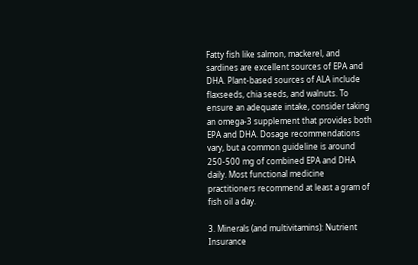Fatty fish like salmon, mackerel, and sardines are excellent sources of EPA and DHA. Plant-based sources of ALA include flaxseeds, chia seeds, and walnuts. To ensure an adequate intake, consider taking an omega-3 supplement that provides both EPA and DHA. Dosage recommendations vary, but a common guideline is around 250-500 mg of combined EPA and DHA daily. Most functional medicine practitioners recommend at least a gram of fish oil a day.

3. Minerals (and multivitamins): Nutrient Insurance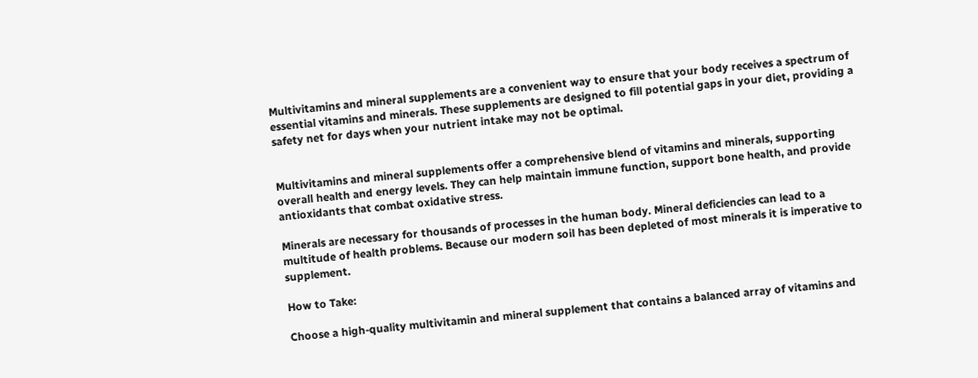Multivitamins and mineral supplements are a convenient way to ensure that your body receives a spectrum of essential vitamins and minerals. These supplements are designed to fill potential gaps in your diet, providing a safety net for days when your nutrient intake may not be optimal.


Multivitamins and mineral supplements offer a comprehensive blend of vitamins and minerals, supporting overall health and energy levels. They can help maintain immune function, support bone health, and provide antioxidants that combat oxidative stress.

Minerals are necessary for thousands of processes in the human body. Mineral deficiencies can lead to a multitude of health problems. Because our modern soil has been depleted of most minerals it is imperative to supplement.

How to Take:

Choose a high-quality multivitamin and mineral supplement that contains a balanced array of vitamins and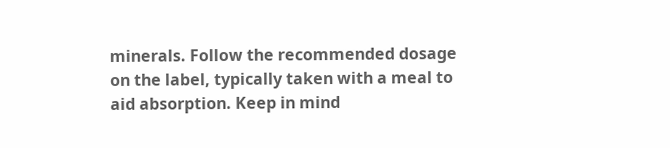minerals. Follow the recommended dosage on the label, typically taken with a meal to aid absorption. Keep in mind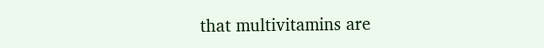that multivitamins are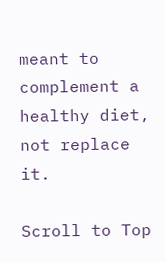meant to complement a healthy diet, not replace it.

Scroll to Top